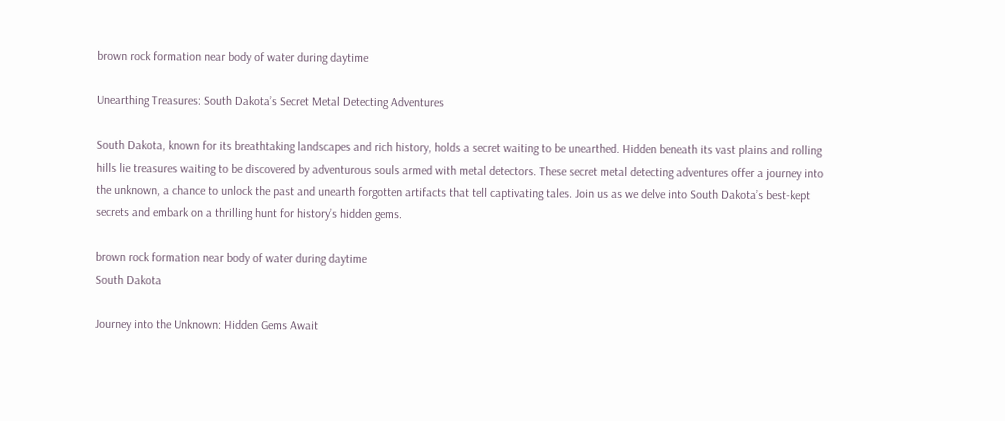brown rock formation near body of water during daytime

Unearthing Treasures: South Dakota’s Secret Metal Detecting Adventures

South Dakota, known for its breathtaking landscapes and rich history, holds a secret waiting to be unearthed. Hidden beneath its vast plains and rolling hills lie treasures waiting to be discovered by adventurous souls armed with metal detectors. These secret metal detecting adventures offer a journey into the unknown, a chance to unlock the past and unearth forgotten artifacts that tell captivating tales. Join us as we delve into South Dakota’s best-kept secrets and embark on a thrilling hunt for history’s hidden gems.

brown rock formation near body of water during daytime
South Dakota

Journey into the Unknown: Hidden Gems Await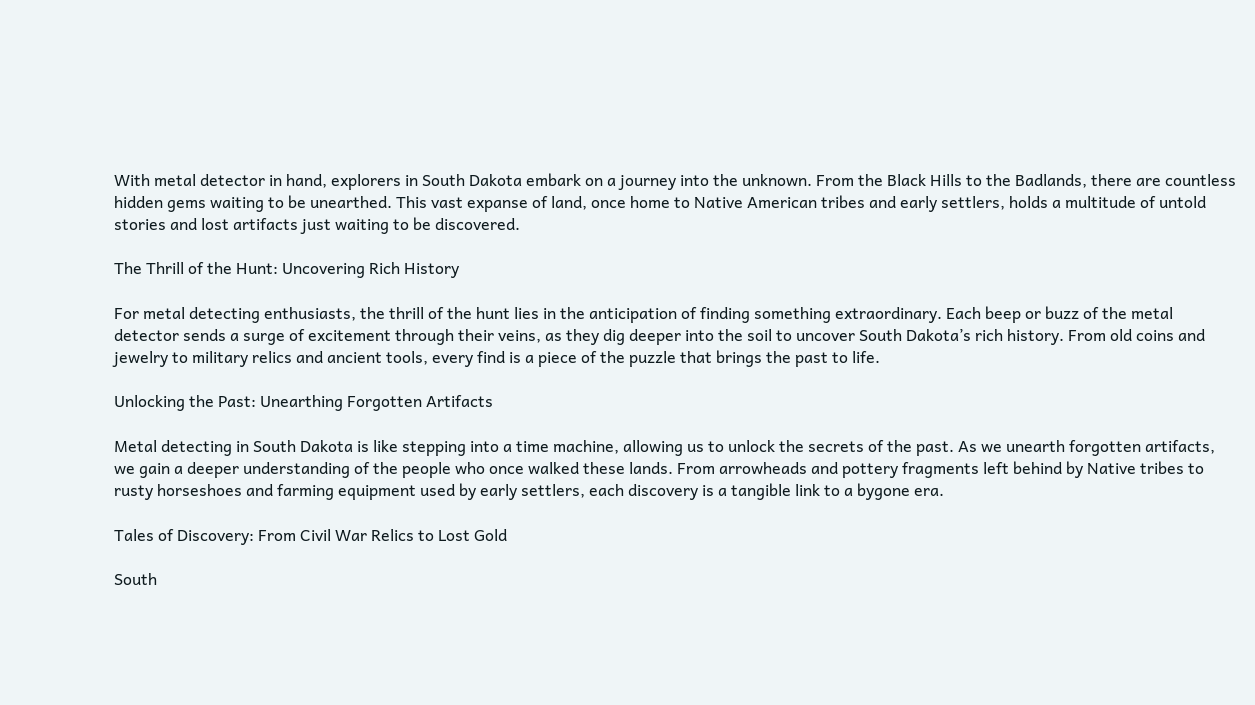With metal detector in hand, explorers in South Dakota embark on a journey into the unknown. From the Black Hills to the Badlands, there are countless hidden gems waiting to be unearthed. This vast expanse of land, once home to Native American tribes and early settlers, holds a multitude of untold stories and lost artifacts just waiting to be discovered.

The Thrill of the Hunt: Uncovering Rich History

For metal detecting enthusiasts, the thrill of the hunt lies in the anticipation of finding something extraordinary. Each beep or buzz of the metal detector sends a surge of excitement through their veins, as they dig deeper into the soil to uncover South Dakota’s rich history. From old coins and jewelry to military relics and ancient tools, every find is a piece of the puzzle that brings the past to life.

Unlocking the Past: Unearthing Forgotten Artifacts

Metal detecting in South Dakota is like stepping into a time machine, allowing us to unlock the secrets of the past. As we unearth forgotten artifacts, we gain a deeper understanding of the people who once walked these lands. From arrowheads and pottery fragments left behind by Native tribes to rusty horseshoes and farming equipment used by early settlers, each discovery is a tangible link to a bygone era.

Tales of Discovery: From Civil War Relics to Lost Gold

South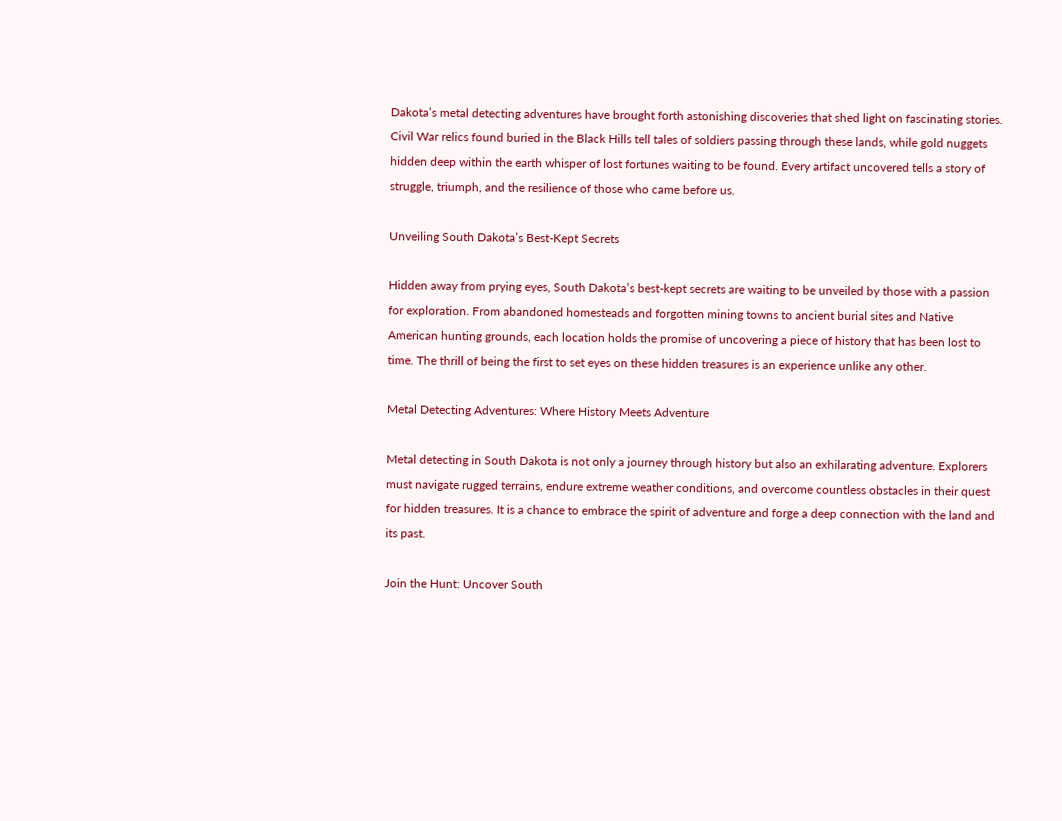Dakota’s metal detecting adventures have brought forth astonishing discoveries that shed light on fascinating stories. Civil War relics found buried in the Black Hills tell tales of soldiers passing through these lands, while gold nuggets hidden deep within the earth whisper of lost fortunes waiting to be found. Every artifact uncovered tells a story of struggle, triumph, and the resilience of those who came before us.

Unveiling South Dakota’s Best-Kept Secrets

Hidden away from prying eyes, South Dakota’s best-kept secrets are waiting to be unveiled by those with a passion for exploration. From abandoned homesteads and forgotten mining towns to ancient burial sites and Native American hunting grounds, each location holds the promise of uncovering a piece of history that has been lost to time. The thrill of being the first to set eyes on these hidden treasures is an experience unlike any other.

Metal Detecting Adventures: Where History Meets Adventure

Metal detecting in South Dakota is not only a journey through history but also an exhilarating adventure. Explorers must navigate rugged terrains, endure extreme weather conditions, and overcome countless obstacles in their quest for hidden treasures. It is a chance to embrace the spirit of adventure and forge a deep connection with the land and its past.

Join the Hunt: Uncover South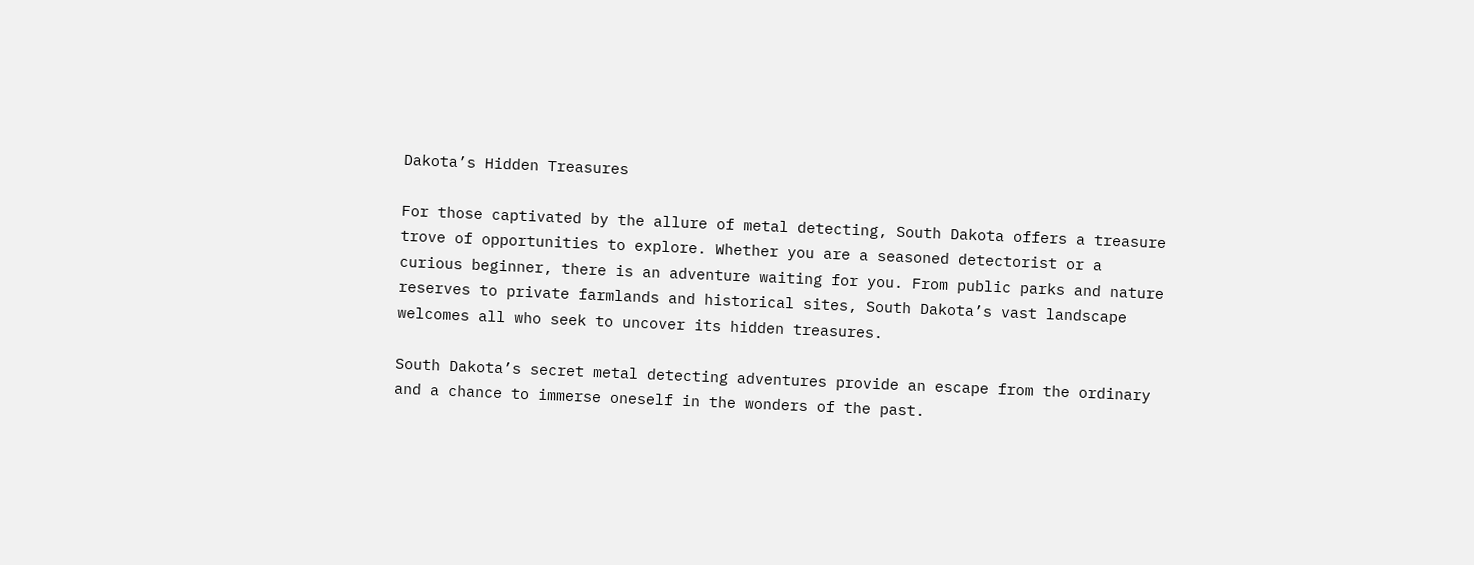Dakota’s Hidden Treasures

For those captivated by the allure of metal detecting, South Dakota offers a treasure trove of opportunities to explore. Whether you are a seasoned detectorist or a curious beginner, there is an adventure waiting for you. From public parks and nature reserves to private farmlands and historical sites, South Dakota’s vast landscape welcomes all who seek to uncover its hidden treasures.

South Dakota’s secret metal detecting adventures provide an escape from the ordinary and a chance to immerse oneself in the wonders of the past.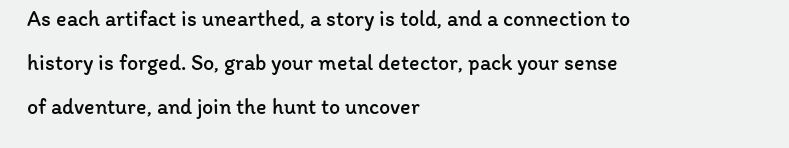As each artifact is unearthed, a story is told, and a connection to history is forged. So, grab your metal detector, pack your sense of adventure, and join the hunt to uncover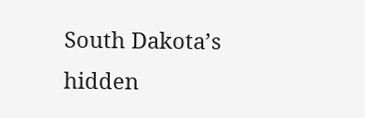South Dakota’s hidden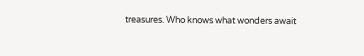treasures. Who knows what wonders await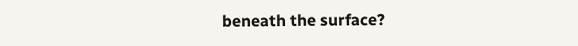beneath the surface?